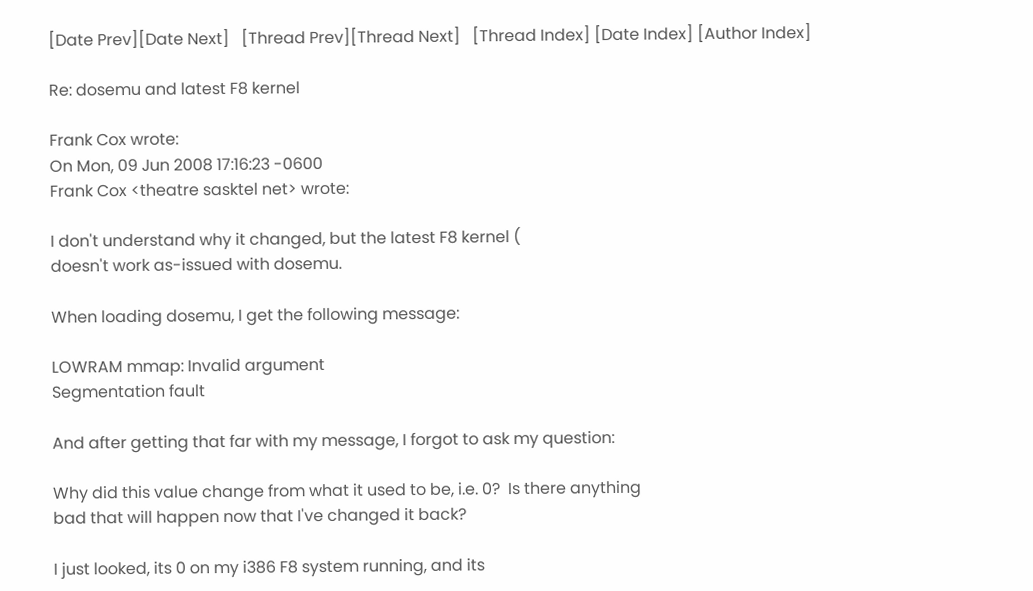[Date Prev][Date Next]   [Thread Prev][Thread Next]   [Thread Index] [Date Index] [Author Index]

Re: dosemu and latest F8 kernel

Frank Cox wrote:
On Mon, 09 Jun 2008 17:16:23 -0600
Frank Cox <theatre sasktel net> wrote:

I don't understand why it changed, but the latest F8 kernel (
doesn't work as-issued with dosemu.

When loading dosemu, I get the following message:

LOWRAM mmap: Invalid argument
Segmentation fault

And after getting that far with my message, I forgot to ask my question:

Why did this value change from what it used to be, i.e. 0?  Is there anything
bad that will happen now that I've changed it back?

I just looked, its 0 on my i386 F8 system running, and its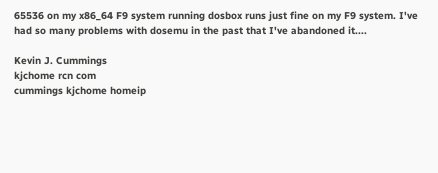65536 on my x86_64 F9 system running dosbox runs just fine on my F9 system. I've had so many problems with dosemu in the past that I've abandoned it....

Kevin J. Cummings
kjchome rcn com
cummings kjchome homeip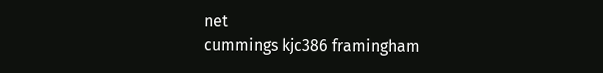net
cummings kjc386 framingham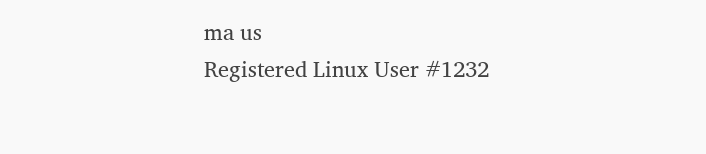ma us
Registered Linux User #1232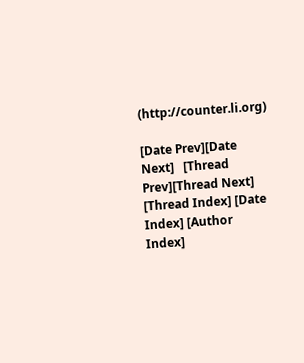(http://counter.li.org)

[Date Prev][Date Next]   [Thread Prev][Thread Next]   [Thread Index] [Date Index] [Author Index]